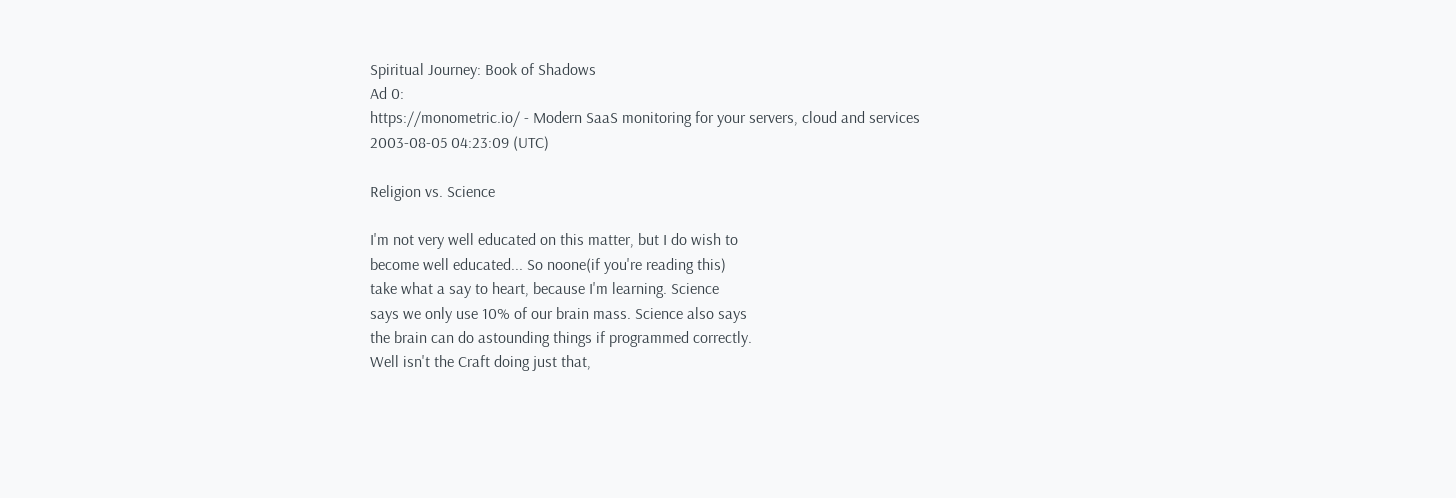Spiritual Journey: Book of Shadows
Ad 0:
https://monometric.io/ - Modern SaaS monitoring for your servers, cloud and services
2003-08-05 04:23:09 (UTC)

Religion vs. Science

I'm not very well educated on this matter, but I do wish to
become well educated... So noone(if you're reading this)
take what a say to heart, because I'm learning. Science
says we only use 10% of our brain mass. Science also says
the brain can do astounding things if programmed correctly.
Well isn't the Craft doing just that,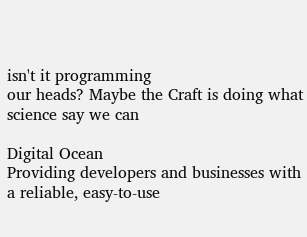isn't it programming
our heads? Maybe the Craft is doing what science say we can

Digital Ocean
Providing developers and businesses with a reliable, easy-to-use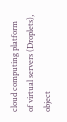cloud computing platform of virtual servers (Droplets), object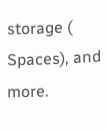storage ( Spaces), and more.